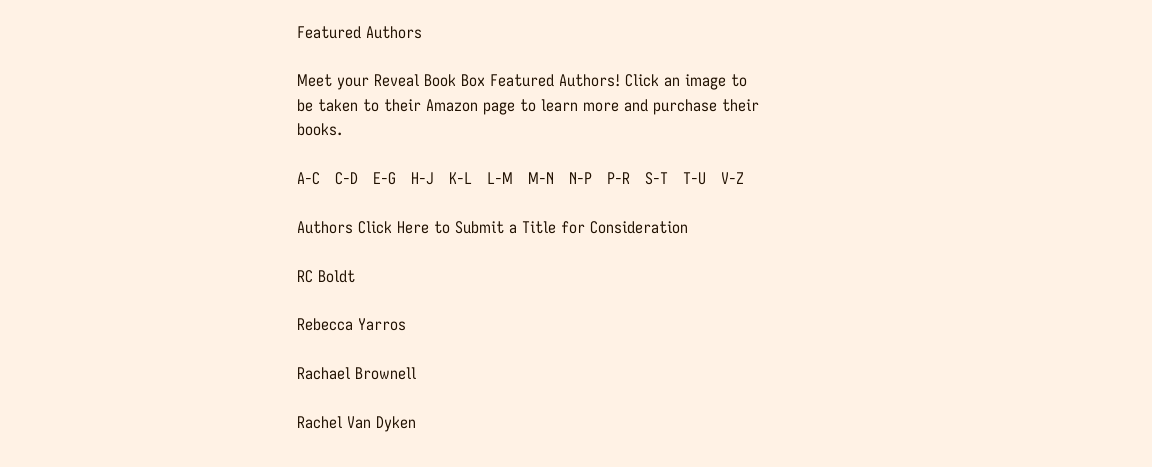Featured Authors

Meet your Reveal Book Box Featured Authors! Click an image to be taken to their Amazon page to learn more and purchase their books.

A-C   C-D   E-G   H-J   K-L   L-M   M-N   N-P   P-R   S-T   T-U   V-Z

Authors Click Here to Submit a Title for Consideration

RC Boldt

Rebecca Yarros

Rachael Brownell

Rachel Van Dyken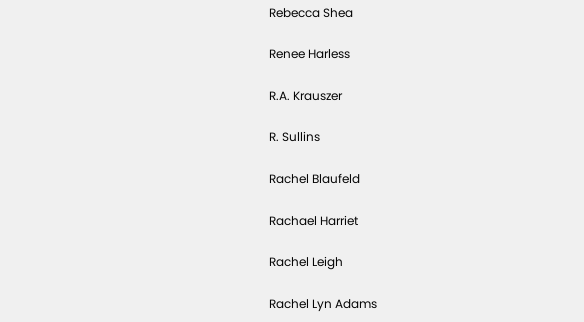Rebecca Shea

Renee Harless

R.A. Krauszer

R. Sullins

Rachel Blaufeld

Rachael Harriet

Rachel Leigh

Rachel Lyn Adams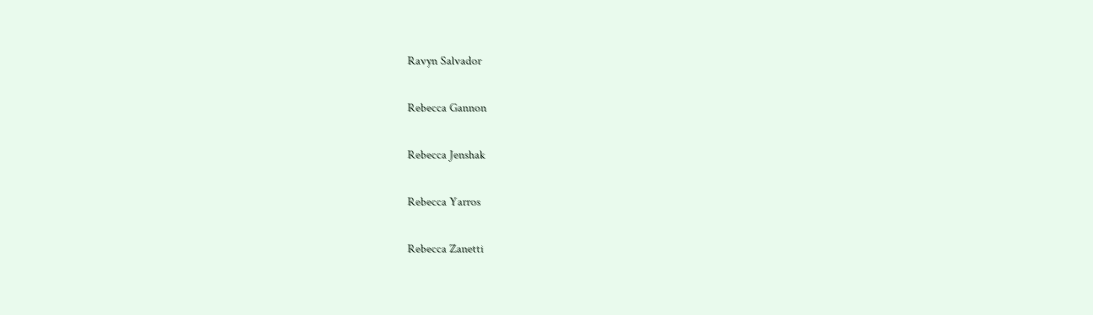Ravyn Salvador

Rebecca Gannon

Rebecca Jenshak

Rebecca Yarros

Rebecca Zanetti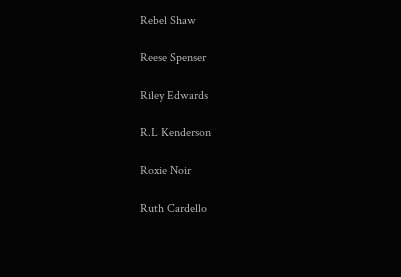Rebel Shaw

Reese Spenser

Riley Edwards

R.L Kenderson

Roxie Noir

Ruth Cardello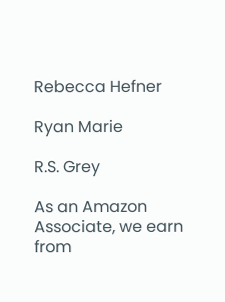Rebecca Hefner

Ryan Marie

R.S. Grey

As an Amazon Associate, we earn from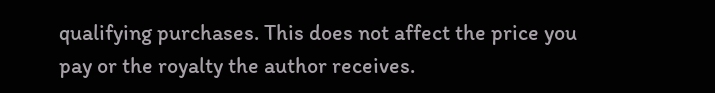qualifying purchases. This does not affect the price you pay or the royalty the author receives.